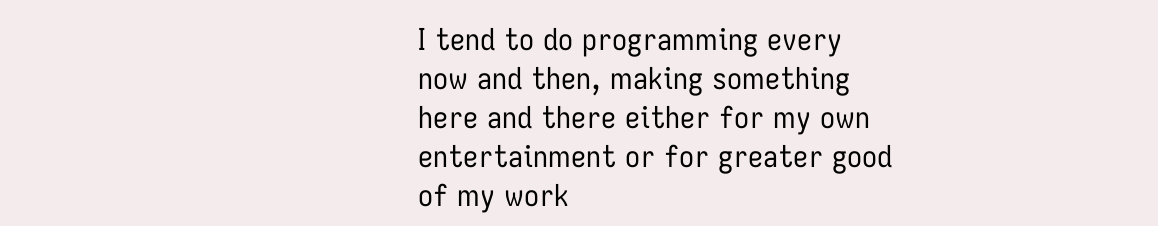I tend to do programming every now and then, making something here and there either for my own entertainment or for greater good of my work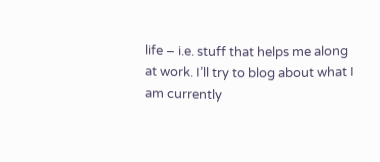life – i.e. stuff that helps me along at work. I’ll try to blog about what I am currently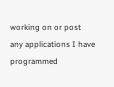working on or post any applications I have programmed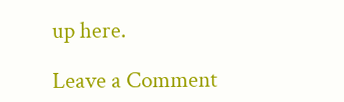up here.

Leave a Comment